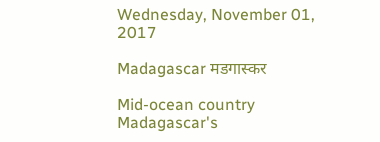Wednesday, November 01, 2017

Madagascar मडगास्कर

Mid-ocean country Madagascar's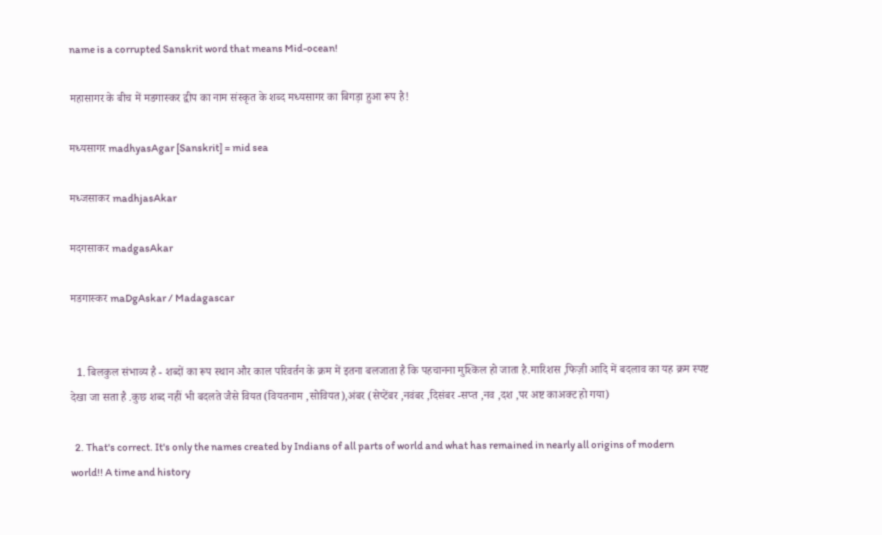name is a corrupted Sanskrit word that means Mid-ocean!

महासागर के बीच में मडगास्कर द्वीप का नाम संस्कृत के शब्द मध्यसागर का बिगड़ा हुआ रूप है!

मध्यसागर madhyasAgar [Sanskrit] = mid sea

मध्जसाकर madhjasAkar

मदगसाकर madgasAkar

मडगास्कर maDgAskar / Madagascar


  1. बिलकुल संभाव्य है - शब्दों का रूप स्थान और काल परिवर्तन के क्रम में इतना बलजाता है कि पहचानना मुश्किल हो जाता है.मारिशस ,फिज़ी आदि में बदलाव का यह क्रम स्पष्ट देखा जा सता है .कुछ शब्द नहीं भी बदलते जैसे वियत(वियतनाम ,सोवियत),अंबर (सेप्टेंबर ,नवंबर ,दिसंबर -सप्त ,नव ,दश ,पर अष्ट काअक्ट हो गया)

  2. That's correct. It's only the names created by Indians of all parts of world and what has remained in nearly all origins of modern world!! A time and history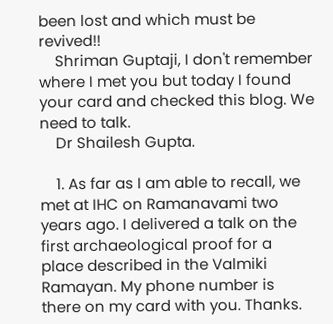been lost and which must be revived!!
    Shriman Guptaji, I don't remember where I met you but today I found your card and checked this blog. We need to talk.
    Dr Shailesh Gupta.

    1. As far as I am able to recall, we met at IHC on Ramanavami two years ago. I delivered a talk on the first archaeological proof for a place described in the Valmiki Ramayan. My phone number is there on my card with you. Thanks.